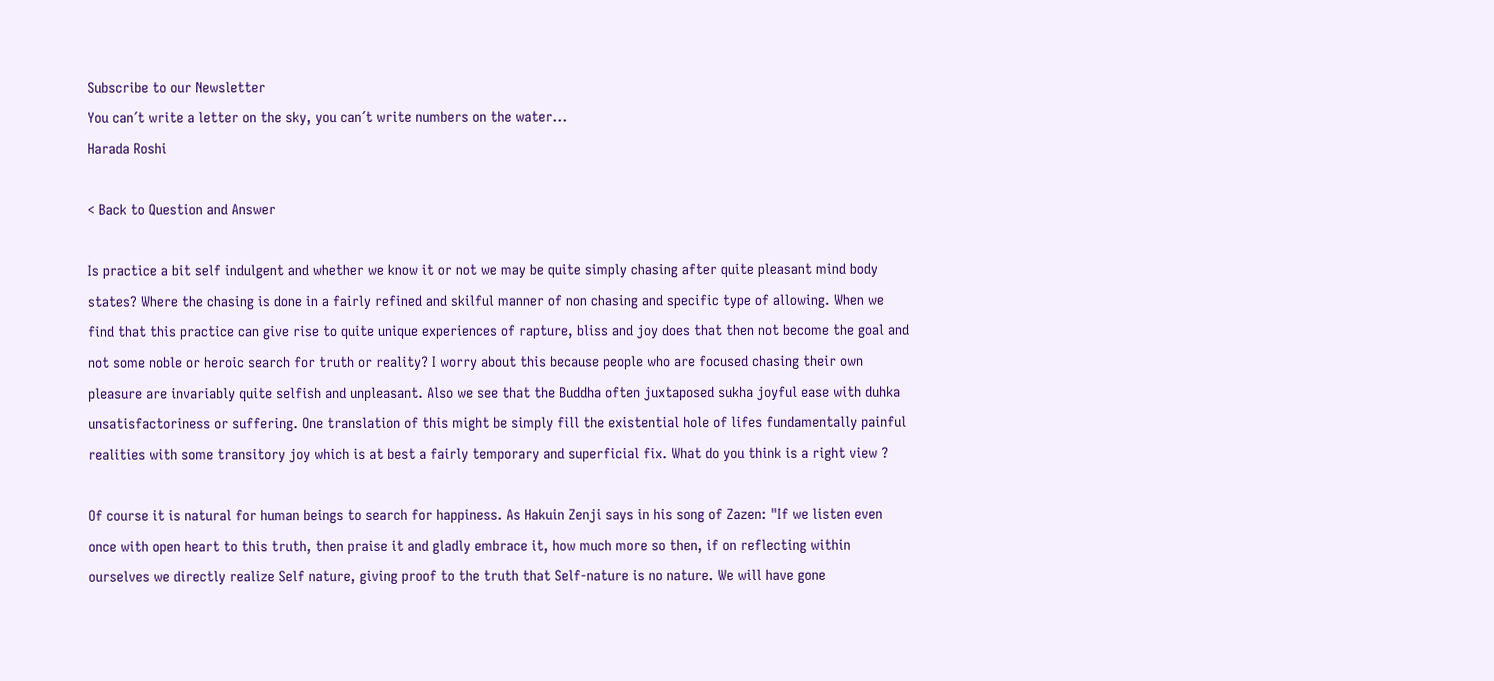Subscribe to our Newsletter
You can´t write a letter on the sky, you can´t write numbers on the water...
Harada Roshi

< Back to Question and Answer

Is practice a bit self indulgent and whether we know it or not we may be quite simply chasing after quite pleasant mind body states? Where the chasing is done in a fairly refined and skilful manner of non chasing and specific type of allowing. When we find that this practice can give rise to quite unique experiences of rapture, bliss and joy does that then not become the goal and not some noble or heroic search for truth or reality? I worry about this because people who are focused chasing their own pleasure are invariably quite selfish and unpleasant. Also we see that the Buddha often juxtaposed sukha joyful ease with duhka unsatisfactoriness or suffering. One translation of this might be simply fill the existential hole of lifes fundamentally painful realities with some transitory joy which is at best a fairly temporary and superficial fix. What do you think is a right view ?

Of course it is natural for human beings to search for happiness. As Hakuin Zenji says in his song of Zazen: "If we listen even once with open heart to this truth, then praise it and gladly embrace it, how much more so then, if on reflecting within ourselves we directly realize Self nature, giving proof to the truth that Self-nature is no nature. We will have gone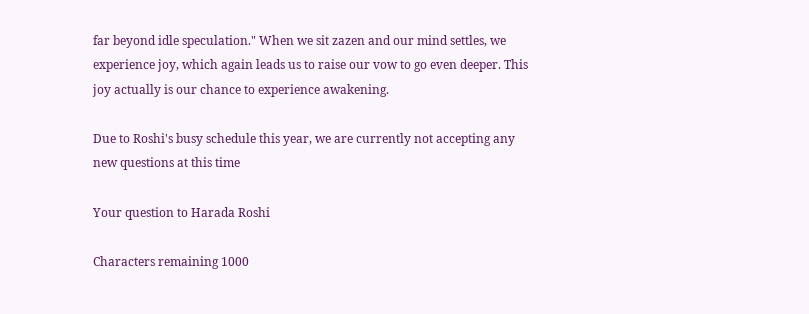far beyond idle speculation." When we sit zazen and our mind settles, we experience joy, which again leads us to raise our vow to go even deeper. This joy actually is our chance to experience awakening.

Due to Roshi's busy schedule this year, we are currently not accepting any new questions at this time

Your question to Harada Roshi

Characters remaining 1000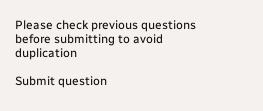Please check previous questions before submitting to avoid duplication

Submit question